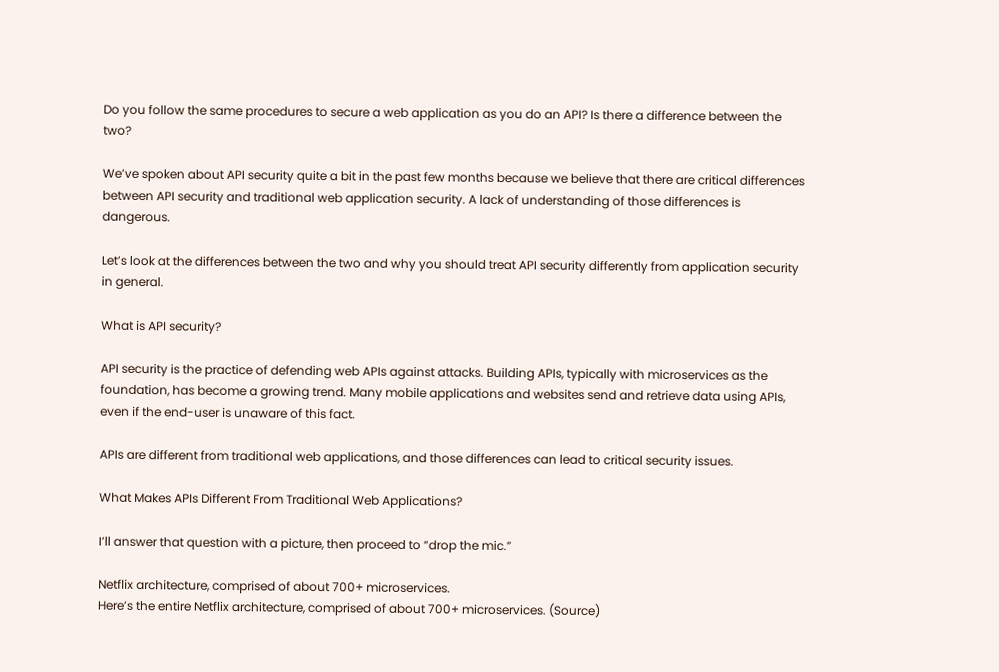Do you follow the same procedures to secure a web application as you do an API? Is there a difference between the two?

We’ve spoken about API security quite a bit in the past few months because we believe that there are critical differences between API security and traditional web application security. A lack of understanding of those differences is dangerous.

Let’s look at the differences between the two and why you should treat API security differently from application security in general.

What is API security?

API security is the practice of defending web APIs against attacks. Building APIs, typically with microservices as the foundation, has become a growing trend. Many mobile applications and websites send and retrieve data using APIs, even if the end-user is unaware of this fact.

APIs are different from traditional web applications, and those differences can lead to critical security issues.

What Makes APIs Different From Traditional Web Applications?

I’ll answer that question with a picture, then proceed to “drop the mic.”

Netflix architecture, comprised of about 700+ microservices.
Here’s the entire Netflix architecture, comprised of about 700+ microservices. (Source)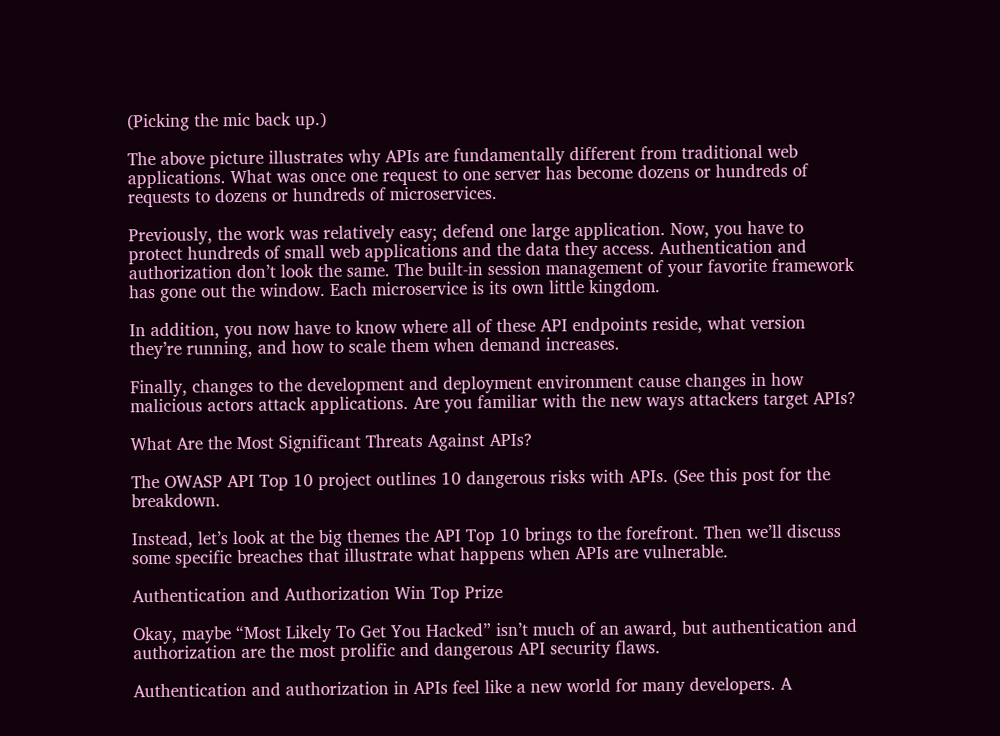(Picking the mic back up.)

The above picture illustrates why APIs are fundamentally different from traditional web applications. What was once one request to one server has become dozens or hundreds of requests to dozens or hundreds of microservices.

Previously, the work was relatively easy; defend one large application. Now, you have to protect hundreds of small web applications and the data they access. Authentication and authorization don’t look the same. The built-in session management of your favorite framework has gone out the window. Each microservice is its own little kingdom.

In addition, you now have to know where all of these API endpoints reside, what version they’re running, and how to scale them when demand increases.

Finally, changes to the development and deployment environment cause changes in how malicious actors attack applications. Are you familiar with the new ways attackers target APIs?

What Are the Most Significant Threats Against APIs?

The OWASP API Top 10 project outlines 10 dangerous risks with APIs. (See this post for the breakdown.

Instead, let’s look at the big themes the API Top 10 brings to the forefront. Then we’ll discuss some specific breaches that illustrate what happens when APIs are vulnerable.

Authentication and Authorization Win Top Prize

Okay, maybe “Most Likely To Get You Hacked” isn’t much of an award, but authentication and authorization are the most prolific and dangerous API security flaws.

Authentication and authorization in APIs feel like a new world for many developers. A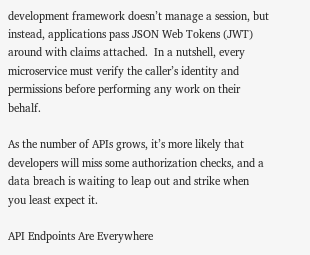development framework doesn’t manage a session, but instead, applications pass JSON Web Tokens (JWT) around with claims attached.  In a nutshell, every microservice must verify the caller’s identity and permissions before performing any work on their behalf.

As the number of APIs grows, it’s more likely that developers will miss some authorization checks, and a data breach is waiting to leap out and strike when you least expect it.

API Endpoints Are Everywhere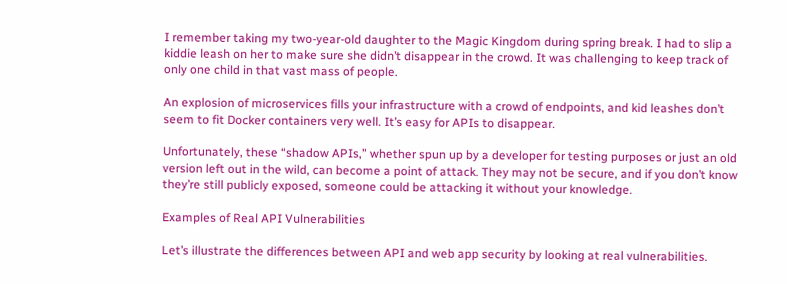I remember taking my two-year-old daughter to the Magic Kingdom during spring break. I had to slip a kiddie leash on her to make sure she didn’t disappear in the crowd. It was challenging to keep track of only one child in that vast mass of people.

An explosion of microservices fills your infrastructure with a crowd of endpoints, and kid leashes don’t seem to fit Docker containers very well. It’s easy for APIs to disappear.

Unfortunately, these “shadow APIs,” whether spun up by a developer for testing purposes or just an old version left out in the wild, can become a point of attack. They may not be secure, and if you don’t know they’re still publicly exposed, someone could be attacking it without your knowledge.

Examples of Real API Vulnerabilities

Let’s illustrate the differences between API and web app security by looking at real vulnerabilities.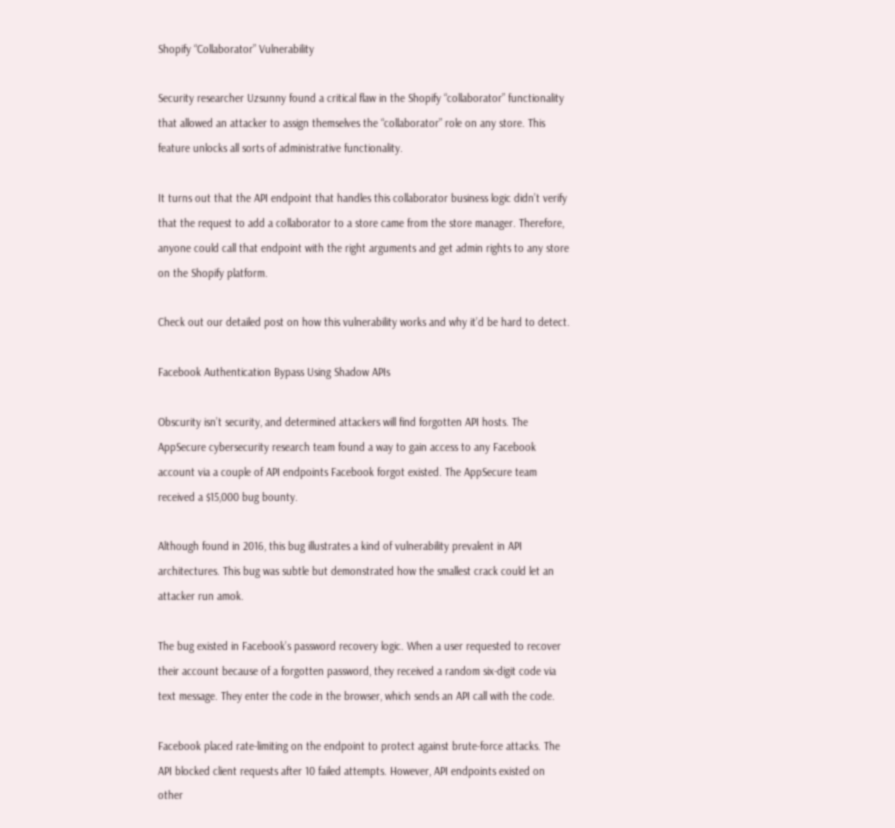Shopify “Collaborator” Vulnerability

Security researcher Uzsunny found a critical flaw in the Shopify “collaborator” functionality that allowed an attacker to assign themselves the “collaborator” role on any store. This feature unlocks all sorts of administrative functionality.

It turns out that the API endpoint that handles this collaborator business logic didn’t verify that the request to add a collaborator to a store came from the store manager. Therefore, anyone could call that endpoint with the right arguments and get admin rights to any store on the Shopify platform.

Check out our detailed post on how this vulnerability works and why it’d be hard to detect.

Facebook Authentication Bypass Using Shadow APIs

Obscurity isn’t security, and determined attackers will find forgotten API hosts. The AppSecure cybersecurity research team found a way to gain access to any Facebook account via a couple of API endpoints Facebook forgot existed. The AppSecure team received a $15,000 bug bounty.

Although found in 2016, this bug illustrates a kind of vulnerability prevalent in API architectures. This bug was subtle but demonstrated how the smallest crack could let an attacker run amok.

The bug existed in Facebook’s password recovery logic. When a user requested to recover their account because of a forgotten password, they received a random six-digit code via text message. They enter the code in the browser, which sends an API call with the code.

Facebook placed rate-limiting on the endpoint to protect against brute-force attacks. The API blocked client requests after 10 failed attempts. However, API endpoints existed on other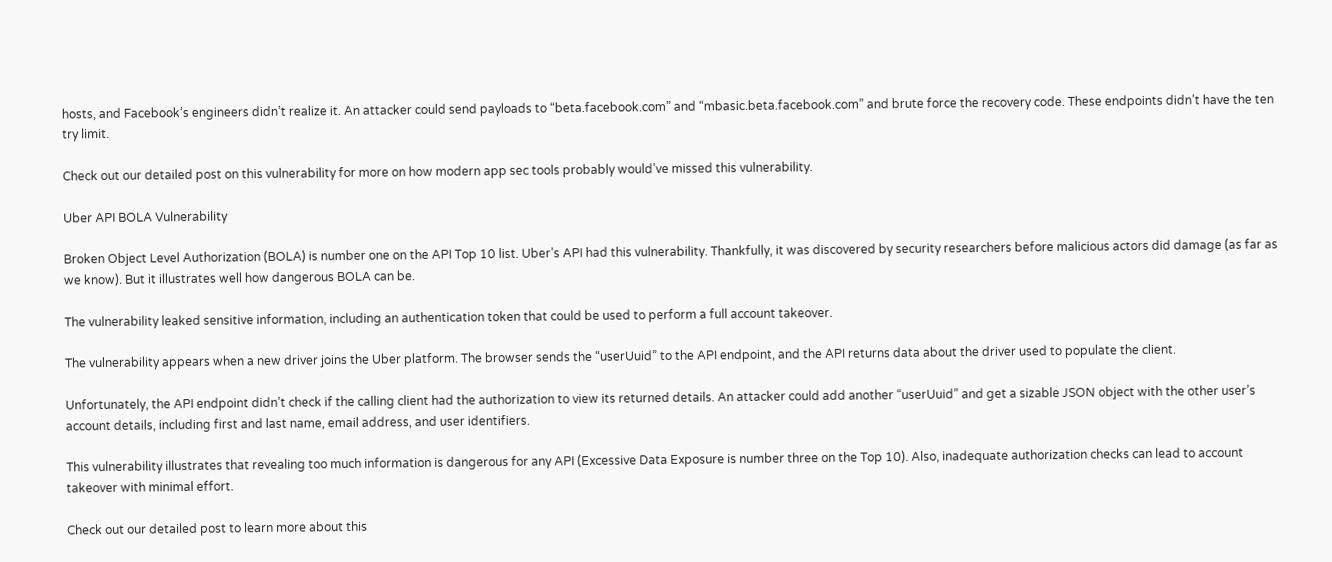hosts, and Facebook’s engineers didn’t realize it. An attacker could send payloads to “beta.facebook.com” and “mbasic.beta.facebook.com” and brute force the recovery code. These endpoints didn’t have the ten try limit.

Check out our detailed post on this vulnerability for more on how modern app sec tools probably would’ve missed this vulnerability.

Uber API BOLA Vulnerability

Broken Object Level Authorization (BOLA) is number one on the API Top 10 list. Uber’s API had this vulnerability. Thankfully, it was discovered by security researchers before malicious actors did damage (as far as we know). But it illustrates well how dangerous BOLA can be.

The vulnerability leaked sensitive information, including an authentication token that could be used to perform a full account takeover.

The vulnerability appears when a new driver joins the Uber platform. The browser sends the “userUuid” to the API endpoint, and the API returns data about the driver used to populate the client.

Unfortunately, the API endpoint didn’t check if the calling client had the authorization to view its returned details. An attacker could add another “userUuid” and get a sizable JSON object with the other user’s account details, including first and last name, email address, and user identifiers.

This vulnerability illustrates that revealing too much information is dangerous for any API (Excessive Data Exposure is number three on the Top 10). Also, inadequate authorization checks can lead to account takeover with minimal effort.

Check out our detailed post to learn more about this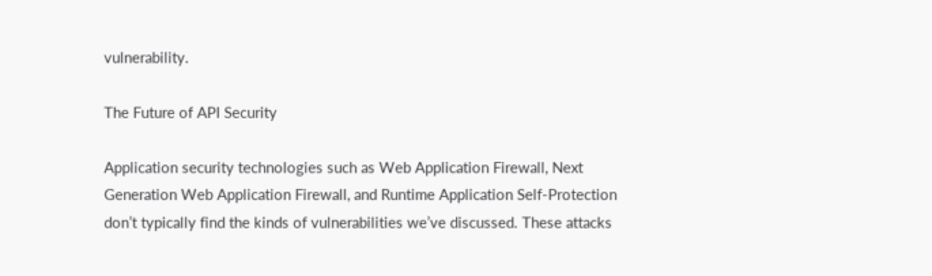vulnerability.

The Future of API Security

Application security technologies such as Web Application Firewall, Next Generation Web Application Firewall, and Runtime Application Self-Protection don’t typically find the kinds of vulnerabilities we’ve discussed. These attacks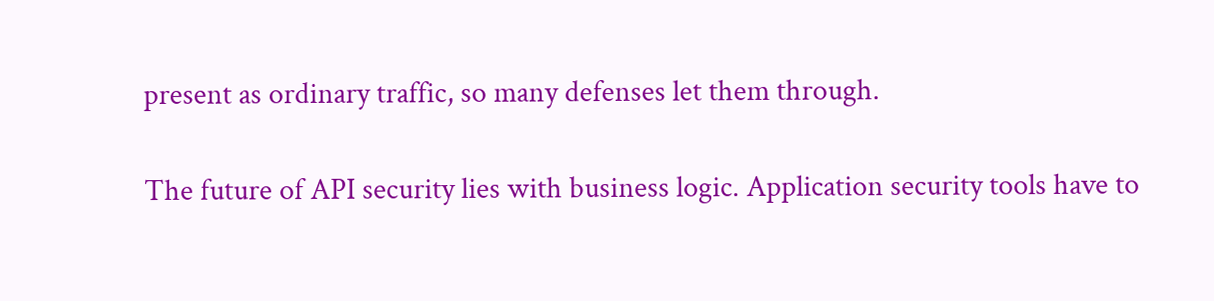present as ordinary traffic, so many defenses let them through.

The future of API security lies with business logic. Application security tools have to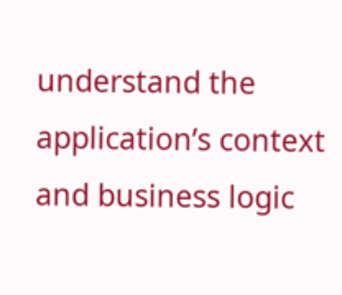understand the application’s context and business logic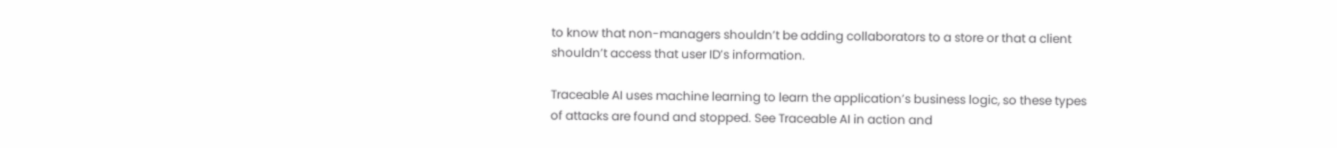to know that non-managers shouldn’t be adding collaborators to a store or that a client shouldn’t access that user ID’s information.

Traceable AI uses machine learning to learn the application’s business logic, so these types of attacks are found and stopped. See Traceable AI in action and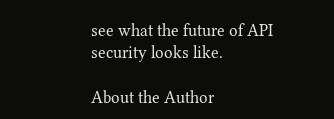see what the future of API security looks like.

About the Author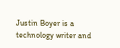Justin Boyer is a technology writer and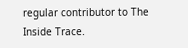regular contributor to The Inside Trace.